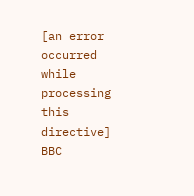[an error occurred while processing this directive]
BBC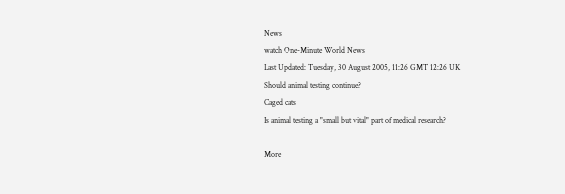News
watch One-Minute World News
Last Updated: Tuesday, 30 August 2005, 11:26 GMT 12:26 UK
Should animal testing continue?
Caged cats
Is animal testing a "small but vital" part of medical research?

More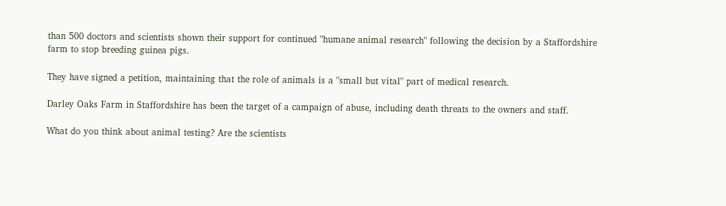than 500 doctors and scientists shown their support for continued "humane animal research" following the decision by a Staffordshire farm to stop breeding guinea pigs.

They have signed a petition, maintaining that the role of animals is a "small but vital" part of medical research.

Darley Oaks Farm in Staffordshire has been the target of a campaign of abuse, including death threats to the owners and staff.

What do you think about animal testing? Are the scientists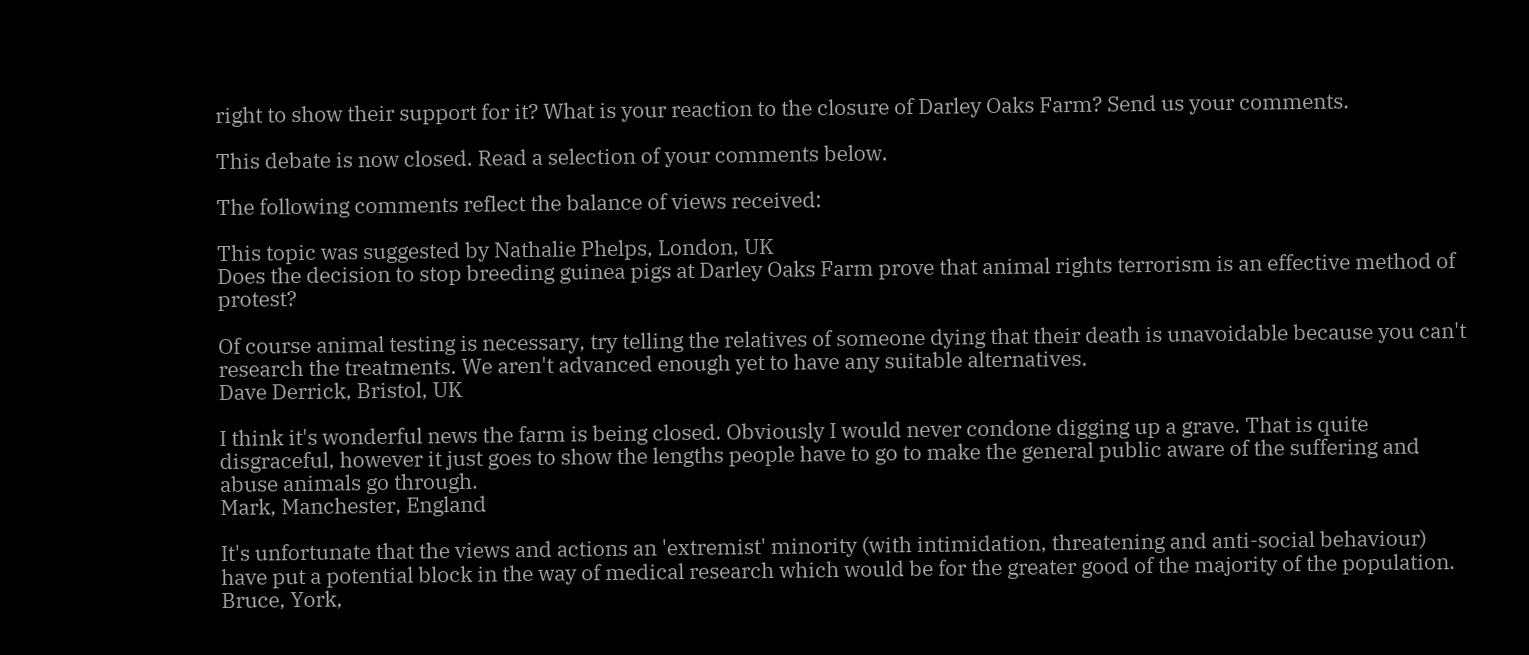right to show their support for it? What is your reaction to the closure of Darley Oaks Farm? Send us your comments.

This debate is now closed. Read a selection of your comments below.

The following comments reflect the balance of views received:

This topic was suggested by Nathalie Phelps, London, UK
Does the decision to stop breeding guinea pigs at Darley Oaks Farm prove that animal rights terrorism is an effective method of protest?

Of course animal testing is necessary, try telling the relatives of someone dying that their death is unavoidable because you can't research the treatments. We aren't advanced enough yet to have any suitable alternatives.
Dave Derrick, Bristol, UK

I think it's wonderful news the farm is being closed. Obviously I would never condone digging up a grave. That is quite disgraceful, however it just goes to show the lengths people have to go to make the general public aware of the suffering and abuse animals go through.
Mark, Manchester, England

It's unfortunate that the views and actions an 'extremist' minority (with intimidation, threatening and anti-social behaviour) have put a potential block in the way of medical research which would be for the greater good of the majority of the population.
Bruce, York,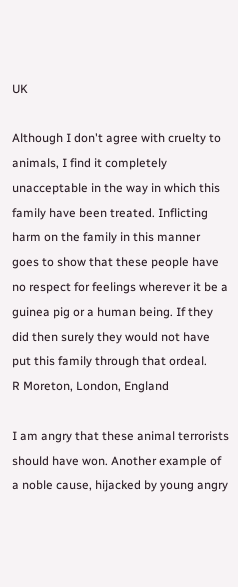UK

Although I don't agree with cruelty to animals, I find it completely unacceptable in the way in which this family have been treated. Inflicting harm on the family in this manner goes to show that these people have no respect for feelings wherever it be a guinea pig or a human being. If they did then surely they would not have put this family through that ordeal.
R Moreton, London, England

I am angry that these animal terrorists should have won. Another example of a noble cause, hijacked by young angry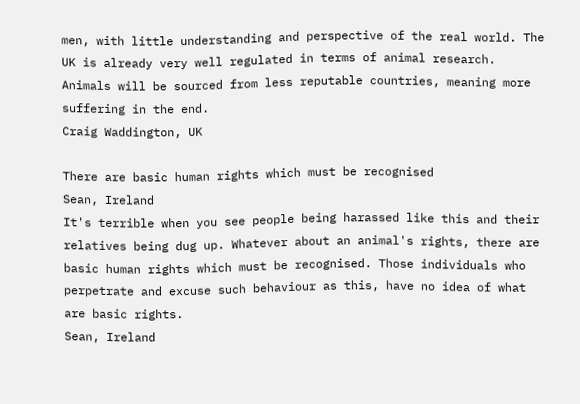men, with little understanding and perspective of the real world. The UK is already very well regulated in terms of animal research. Animals will be sourced from less reputable countries, meaning more suffering in the end.
Craig Waddington, UK

There are basic human rights which must be recognised
Sean, Ireland
It's terrible when you see people being harassed like this and their relatives being dug up. Whatever about an animal's rights, there are basic human rights which must be recognised. Those individuals who perpetrate and excuse such behaviour as this, have no idea of what are basic rights.
Sean, Ireland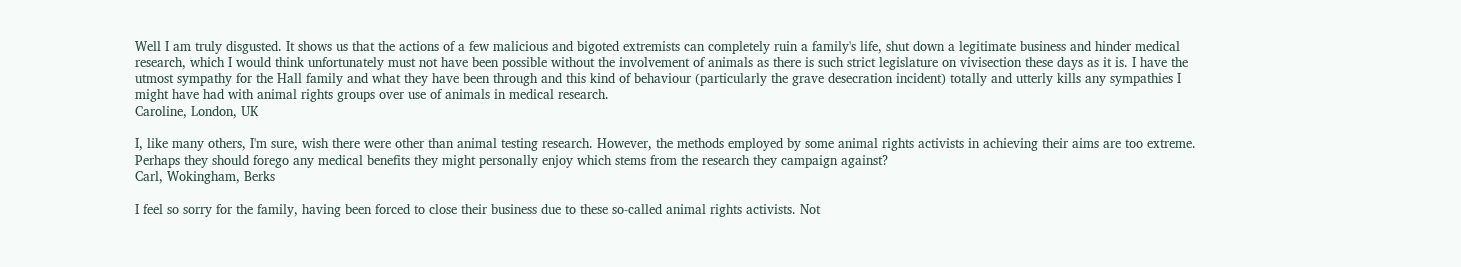Well I am truly disgusted. It shows us that the actions of a few malicious and bigoted extremists can completely ruin a family's life, shut down a legitimate business and hinder medical research, which I would think unfortunately must not have been possible without the involvement of animals as there is such strict legislature on vivisection these days as it is. I have the utmost sympathy for the Hall family and what they have been through and this kind of behaviour (particularly the grave desecration incident) totally and utterly kills any sympathies I might have had with animal rights groups over use of animals in medical research.
Caroline, London, UK

I, like many others, I'm sure, wish there were other than animal testing research. However, the methods employed by some animal rights activists in achieving their aims are too extreme. Perhaps they should forego any medical benefits they might personally enjoy which stems from the research they campaign against?
Carl, Wokingham, Berks

I feel so sorry for the family, having been forced to close their business due to these so-called animal rights activists. Not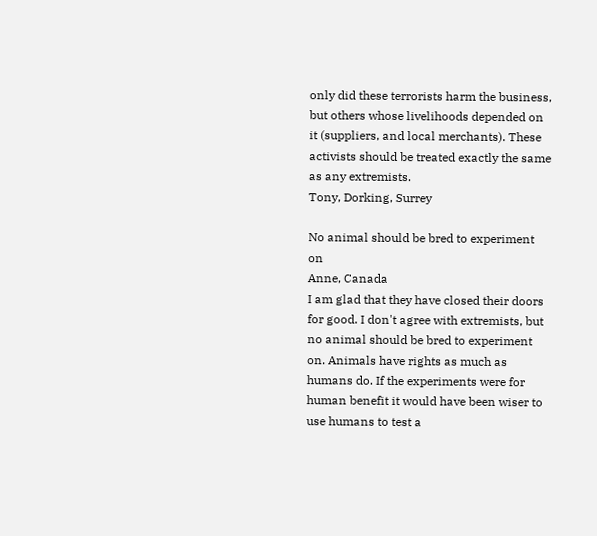only did these terrorists harm the business, but others whose livelihoods depended on it (suppliers, and local merchants). These activists should be treated exactly the same as any extremists.
Tony, Dorking, Surrey

No animal should be bred to experiment on
Anne, Canada
I am glad that they have closed their doors for good. I don't agree with extremists, but no animal should be bred to experiment on. Animals have rights as much as humans do. If the experiments were for human benefit it would have been wiser to use humans to test a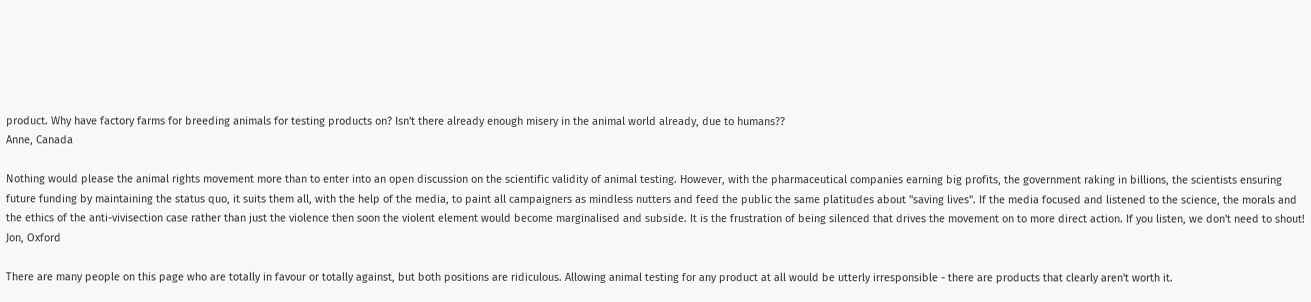product. Why have factory farms for breeding animals for testing products on? Isn't there already enough misery in the animal world already, due to humans??
Anne, Canada

Nothing would please the animal rights movement more than to enter into an open discussion on the scientific validity of animal testing. However, with the pharmaceutical companies earning big profits, the government raking in billions, the scientists ensuring future funding by maintaining the status quo, it suits them all, with the help of the media, to paint all campaigners as mindless nutters and feed the public the same platitudes about "saving lives". If the media focused and listened to the science, the morals and the ethics of the anti-vivisection case rather than just the violence then soon the violent element would become marginalised and subside. It is the frustration of being silenced that drives the movement on to more direct action. If you listen, we don't need to shout!
Jon, Oxford

There are many people on this page who are totally in favour or totally against, but both positions are ridiculous. Allowing animal testing for any product at all would be utterly irresponsible - there are products that clearly aren't worth it.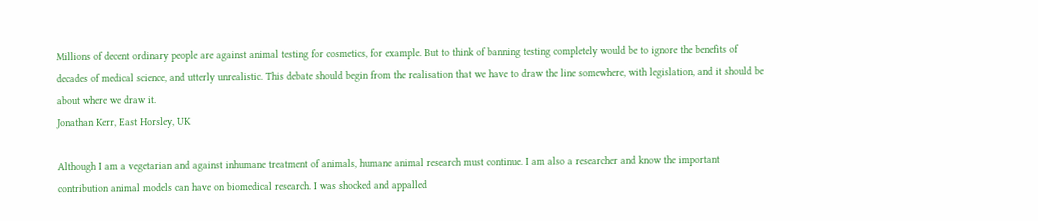Millions of decent ordinary people are against animal testing for cosmetics, for example. But to think of banning testing completely would be to ignore the benefits of decades of medical science, and utterly unrealistic. This debate should begin from the realisation that we have to draw the line somewhere, with legislation, and it should be about where we draw it.
Jonathan Kerr, East Horsley, UK

Although I am a vegetarian and against inhumane treatment of animals, humane animal research must continue. I am also a researcher and know the important contribution animal models can have on biomedical research. I was shocked and appalled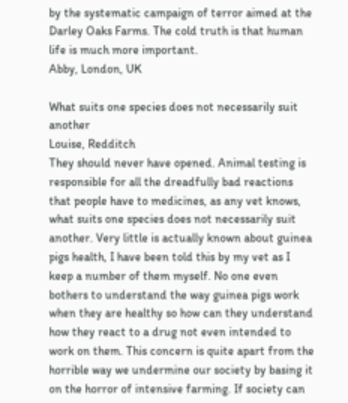by the systematic campaign of terror aimed at the Darley Oaks Farms. The cold truth is that human life is much more important.
Abby, London, UK

What suits one species does not necessarily suit another
Louise, Redditch
They should never have opened. Animal testing is responsible for all the dreadfully bad reactions that people have to medicines, as any vet knows, what suits one species does not necessarily suit another. Very little is actually known about guinea pigs health, I have been told this by my vet as I keep a number of them myself. No one even bothers to understand the way guinea pigs work when they are healthy so how can they understand how they react to a drug not even intended to work on them. This concern is quite apart from the horrible way we undermine our society by basing it on the horror of intensive farming. If society can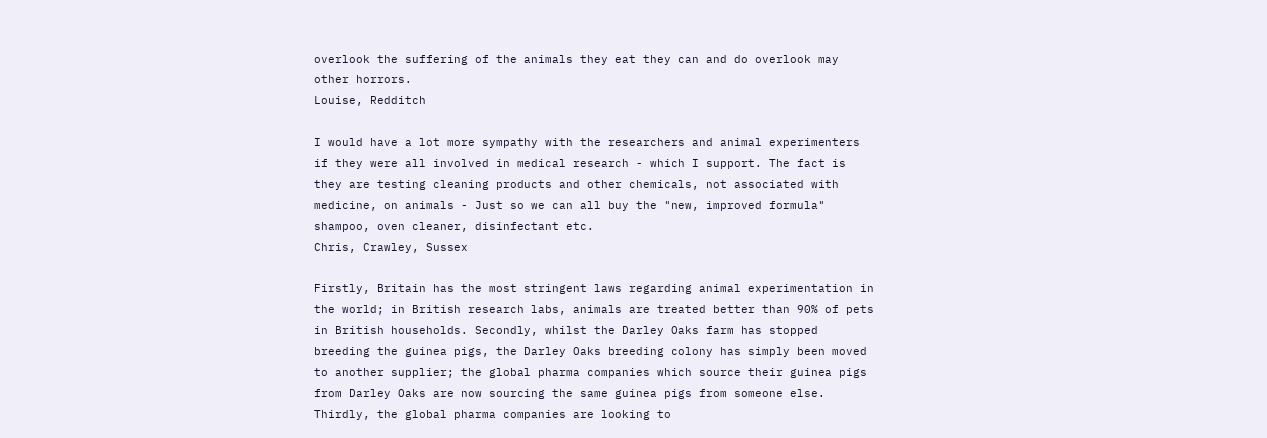overlook the suffering of the animals they eat they can and do overlook may other horrors.
Louise, Redditch

I would have a lot more sympathy with the researchers and animal experimenters if they were all involved in medical research - which I support. The fact is they are testing cleaning products and other chemicals, not associated with medicine, on animals - Just so we can all buy the "new, improved formula" shampoo, oven cleaner, disinfectant etc.
Chris, Crawley, Sussex

Firstly, Britain has the most stringent laws regarding animal experimentation in the world; in British research labs, animals are treated better than 90% of pets in British households. Secondly, whilst the Darley Oaks farm has stopped breeding the guinea pigs, the Darley Oaks breeding colony has simply been moved to another supplier; the global pharma companies which source their guinea pigs from Darley Oaks are now sourcing the same guinea pigs from someone else. Thirdly, the global pharma companies are looking to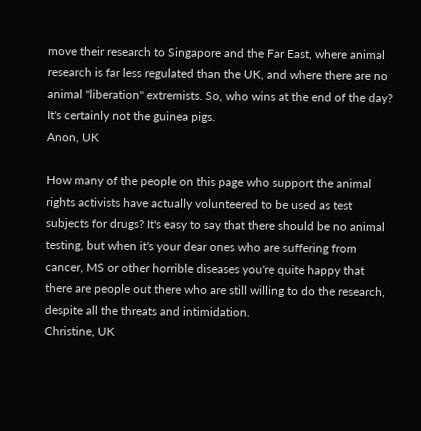move their research to Singapore and the Far East, where animal research is far less regulated than the UK, and where there are no animal "liberation" extremists. So, who wins at the end of the day? It's certainly not the guinea pigs.
Anon, UK

How many of the people on this page who support the animal rights activists have actually volunteered to be used as test subjects for drugs? It's easy to say that there should be no animal testing, but when it's your dear ones who are suffering from cancer, MS or other horrible diseases you're quite happy that there are people out there who are still willing to do the research, despite all the threats and intimidation.
Christine, UK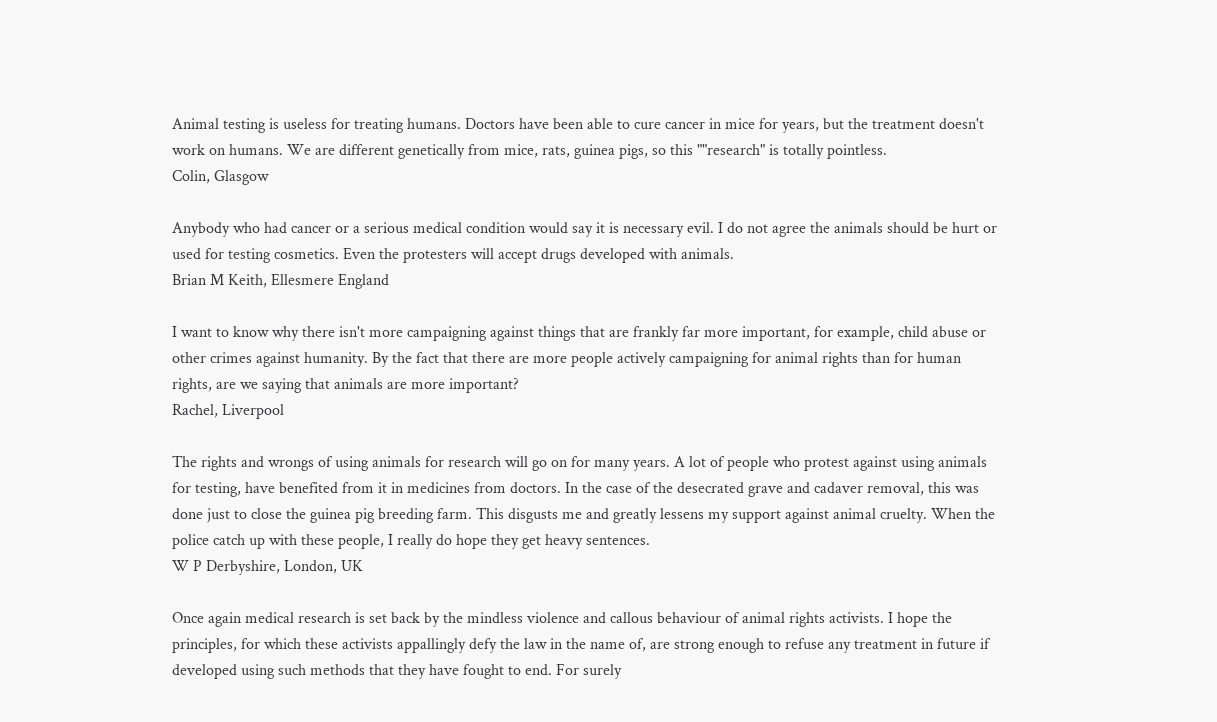Animal testing is useless for treating humans. Doctors have been able to cure cancer in mice for years, but the treatment doesn't work on humans. We are different genetically from mice, rats, guinea pigs, so this ""research" is totally pointless.
Colin, Glasgow

Anybody who had cancer or a serious medical condition would say it is necessary evil. I do not agree the animals should be hurt or used for testing cosmetics. Even the protesters will accept drugs developed with animals.
Brian M Keith, Ellesmere England

I want to know why there isn't more campaigning against things that are frankly far more important, for example, child abuse or other crimes against humanity. By the fact that there are more people actively campaigning for animal rights than for human rights, are we saying that animals are more important?
Rachel, Liverpool

The rights and wrongs of using animals for research will go on for many years. A lot of people who protest against using animals for testing, have benefited from it in medicines from doctors. In the case of the desecrated grave and cadaver removal, this was done just to close the guinea pig breeding farm. This disgusts me and greatly lessens my support against animal cruelty. When the police catch up with these people, I really do hope they get heavy sentences.
W P Derbyshire, London, UK

Once again medical research is set back by the mindless violence and callous behaviour of animal rights activists. I hope the principles, for which these activists appallingly defy the law in the name of, are strong enough to refuse any treatment in future if developed using such methods that they have fought to end. For surely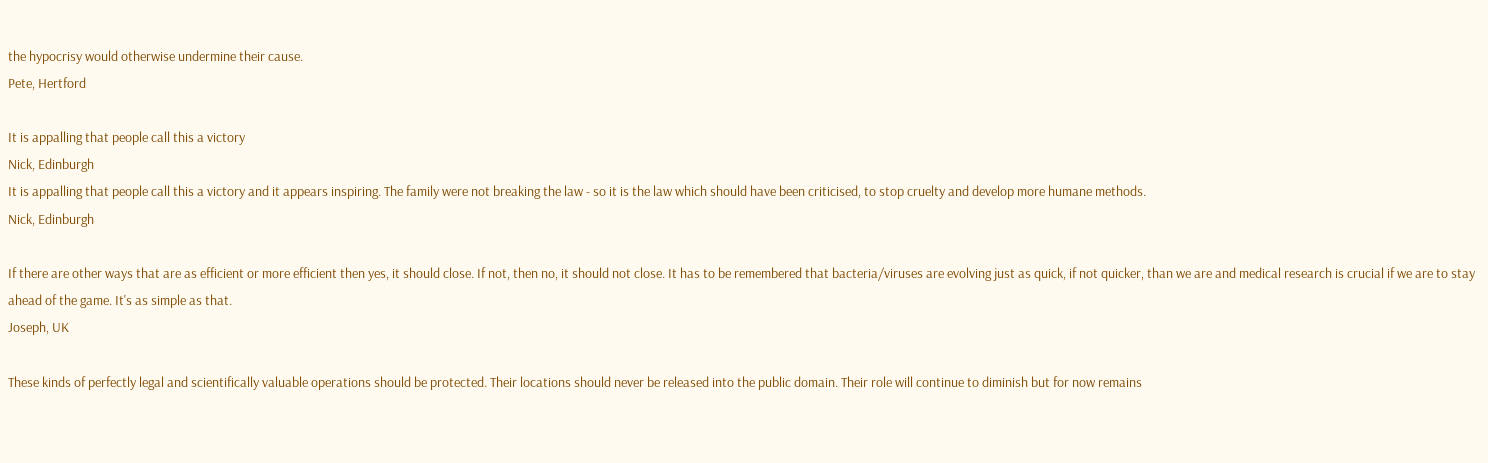the hypocrisy would otherwise undermine their cause.
Pete, Hertford

It is appalling that people call this a victory
Nick, Edinburgh
It is appalling that people call this a victory and it appears inspiring. The family were not breaking the law - so it is the law which should have been criticised, to stop cruelty and develop more humane methods.
Nick, Edinburgh

If there are other ways that are as efficient or more efficient then yes, it should close. If not, then no, it should not close. It has to be remembered that bacteria/viruses are evolving just as quick, if not quicker, than we are and medical research is crucial if we are to stay ahead of the game. It's as simple as that.
Joseph, UK

These kinds of perfectly legal and scientifically valuable operations should be protected. Their locations should never be released into the public domain. Their role will continue to diminish but for now remains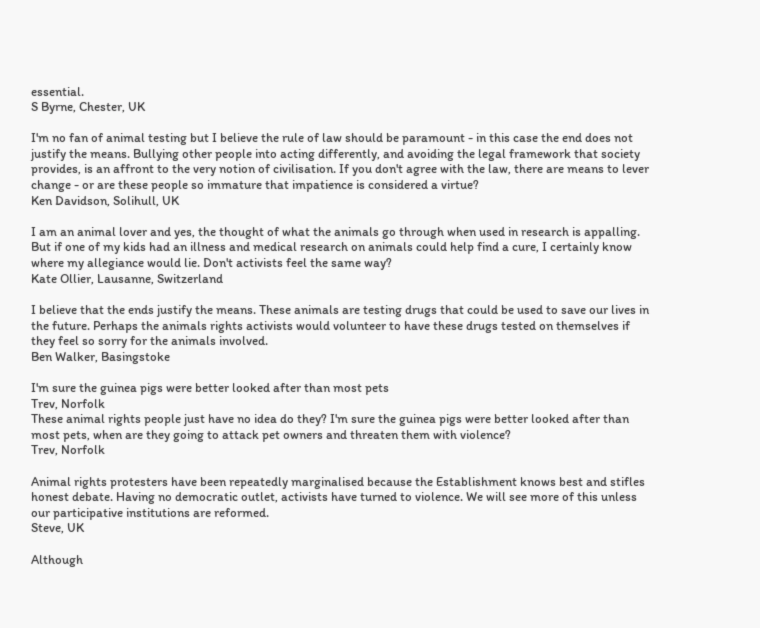essential.
S Byrne, Chester, UK

I'm no fan of animal testing but I believe the rule of law should be paramount - in this case the end does not justify the means. Bullying other people into acting differently, and avoiding the legal framework that society provides, is an affront to the very notion of civilisation. If you don't agree with the law, there are means to lever change - or are these people so immature that impatience is considered a virtue?
Ken Davidson, Solihull, UK

I am an animal lover and yes, the thought of what the animals go through when used in research is appalling. But if one of my kids had an illness and medical research on animals could help find a cure, I certainly know where my allegiance would lie. Don't activists feel the same way?
Kate Ollier, Lausanne, Switzerland

I believe that the ends justify the means. These animals are testing drugs that could be used to save our lives in the future. Perhaps the animals rights activists would volunteer to have these drugs tested on themselves if they feel so sorry for the animals involved.
Ben Walker, Basingstoke

I'm sure the guinea pigs were better looked after than most pets
Trev, Norfolk
These animal rights people just have no idea do they? I'm sure the guinea pigs were better looked after than most pets, when are they going to attack pet owners and threaten them with violence?
Trev, Norfolk

Animal rights protesters have been repeatedly marginalised because the Establishment knows best and stifles honest debate. Having no democratic outlet, activists have turned to violence. We will see more of this unless our participative institutions are reformed.
Steve, UK

Although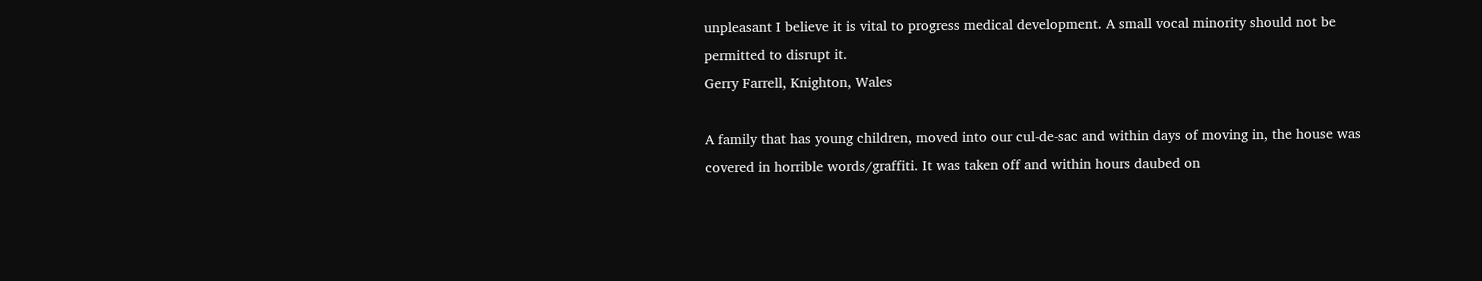unpleasant I believe it is vital to progress medical development. A small vocal minority should not be permitted to disrupt it.
Gerry Farrell, Knighton, Wales

A family that has young children, moved into our cul-de-sac and within days of moving in, the house was covered in horrible words/graffiti. It was taken off and within hours daubed on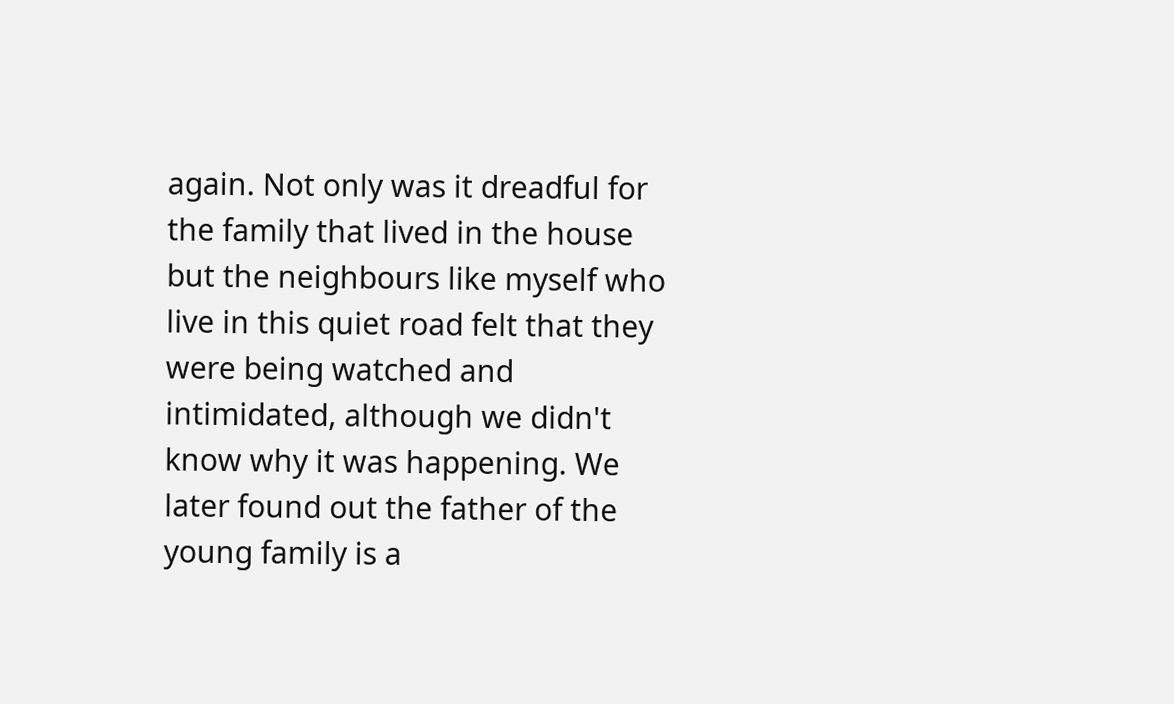again. Not only was it dreadful for the family that lived in the house but the neighbours like myself who live in this quiet road felt that they were being watched and intimidated, although we didn't know why it was happening. We later found out the father of the young family is a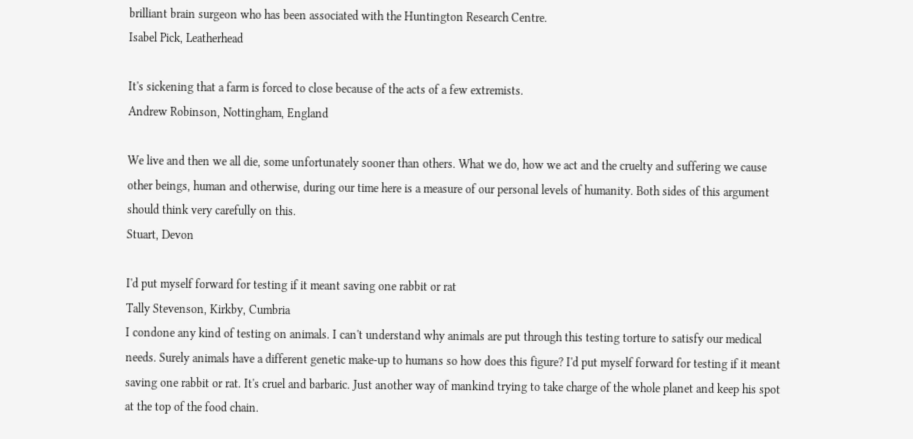brilliant brain surgeon who has been associated with the Huntington Research Centre.
Isabel Pick, Leatherhead

It's sickening that a farm is forced to close because of the acts of a few extremists.
Andrew Robinson, Nottingham, England

We live and then we all die, some unfortunately sooner than others. What we do, how we act and the cruelty and suffering we cause other beings, human and otherwise, during our time here is a measure of our personal levels of humanity. Both sides of this argument should think very carefully on this.
Stuart, Devon

I'd put myself forward for testing if it meant saving one rabbit or rat
Tally Stevenson, Kirkby, Cumbria
I condone any kind of testing on animals. I can't understand why animals are put through this testing torture to satisfy our medical needs. Surely animals have a different genetic make-up to humans so how does this figure? I'd put myself forward for testing if it meant saving one rabbit or rat. It's cruel and barbaric. Just another way of mankind trying to take charge of the whole planet and keep his spot at the top of the food chain.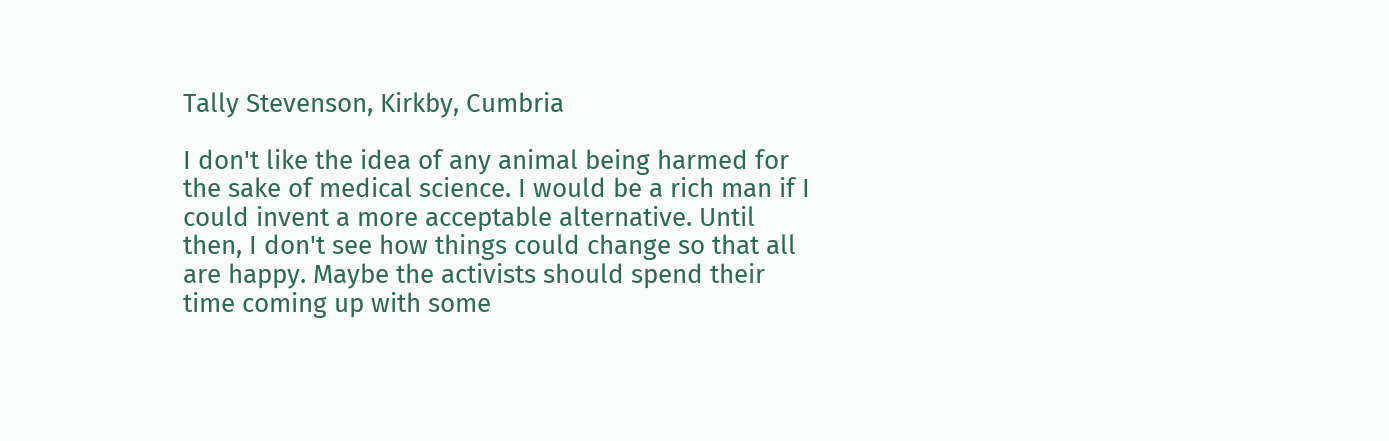Tally Stevenson, Kirkby, Cumbria

I don't like the idea of any animal being harmed for the sake of medical science. I would be a rich man if I could invent a more acceptable alternative. Until then, I don't see how things could change so that all are happy. Maybe the activists should spend their time coming up with some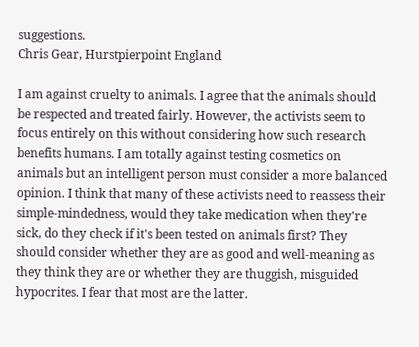suggestions.
Chris Gear, Hurstpierpoint England

I am against cruelty to animals. I agree that the animals should be respected and treated fairly. However, the activists seem to focus entirely on this without considering how such research benefits humans. I am totally against testing cosmetics on animals but an intelligent person must consider a more balanced opinion. I think that many of these activists need to reassess their simple-mindedness, would they take medication when they're sick, do they check if it's been tested on animals first? They should consider whether they are as good and well-meaning as they think they are or whether they are thuggish, misguided hypocrites. I fear that most are the latter.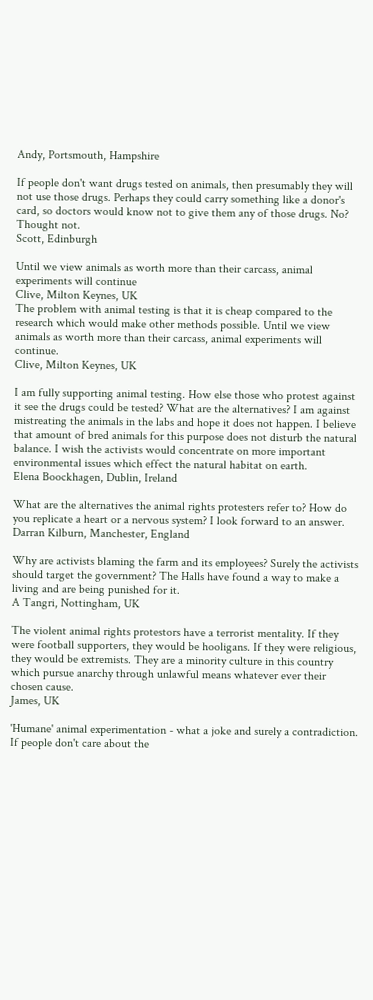Andy, Portsmouth, Hampshire

If people don't want drugs tested on animals, then presumably they will not use those drugs. Perhaps they could carry something like a donor's card, so doctors would know not to give them any of those drugs. No? Thought not.
Scott, Edinburgh

Until we view animals as worth more than their carcass, animal experiments will continue
Clive, Milton Keynes, UK
The problem with animal testing is that it is cheap compared to the research which would make other methods possible. Until we view animals as worth more than their carcass, animal experiments will continue.
Clive, Milton Keynes, UK

I am fully supporting animal testing. How else those who protest against it see the drugs could be tested? What are the alternatives? I am against mistreating the animals in the labs and hope it does not happen. I believe that amount of bred animals for this purpose does not disturb the natural balance. I wish the activists would concentrate on more important environmental issues which effect the natural habitat on earth.
Elena Boockhagen, Dublin, Ireland

What are the alternatives the animal rights protesters refer to? How do you replicate a heart or a nervous system? I look forward to an answer.
Darran Kilburn, Manchester, England

Why are activists blaming the farm and its employees? Surely the activists should target the government? The Halls have found a way to make a living and are being punished for it.
A Tangri, Nottingham, UK

The violent animal rights protestors have a terrorist mentality. If they were football supporters, they would be hooligans. If they were religious, they would be extremists. They are a minority culture in this country which pursue anarchy through unlawful means whatever ever their chosen cause.
James, UK

'Humane' animal experimentation - what a joke and surely a contradiction. If people don't care about the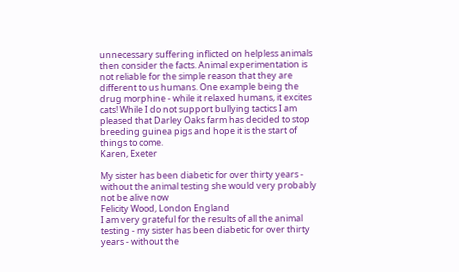unnecessary suffering inflicted on helpless animals then consider the facts. Animal experimentation is not reliable for the simple reason that they are different to us humans. One example being the drug morphine - while it relaxed humans, it excites cats! While I do not support bullying tactics I am pleased that Darley Oaks farm has decided to stop breeding guinea pigs and hope it is the start of things to come.
Karen, Exeter

My sister has been diabetic for over thirty years - without the animal testing she would very probably not be alive now
Felicity Wood, London England
I am very grateful for the results of all the animal testing - my sister has been diabetic for over thirty years - without the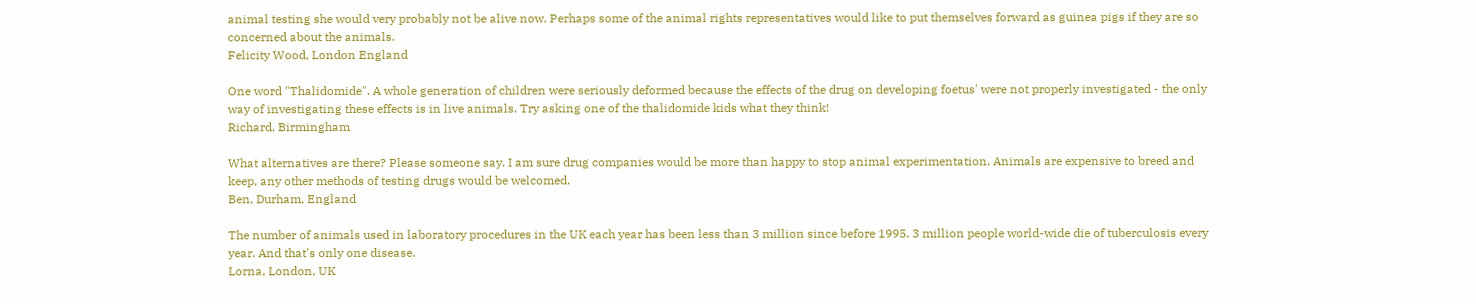animal testing she would very probably not be alive now. Perhaps some of the animal rights representatives would like to put themselves forward as guinea pigs if they are so concerned about the animals.
Felicity Wood, London England

One word "Thalidomide". A whole generation of children were seriously deformed because the effects of the drug on developing foetus' were not properly investigated - the only way of investigating these effects is in live animals. Try asking one of the thalidomide kids what they think!
Richard, Birmingham

What alternatives are there? Please someone say. I am sure drug companies would be more than happy to stop animal experimentation. Animals are expensive to breed and keep, any other methods of testing drugs would be welcomed.
Ben, Durham, England

The number of animals used in laboratory procedures in the UK each year has been less than 3 million since before 1995. 3 million people world-wide die of tuberculosis every year. And that's only one disease.
Lorna, London, UK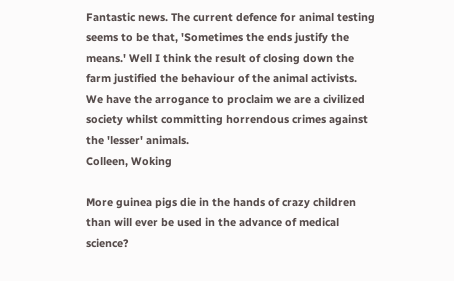Fantastic news. The current defence for animal testing seems to be that, 'Sometimes the ends justify the means.' Well I think the result of closing down the farm justified the behaviour of the animal activists. We have the arrogance to proclaim we are a civilized society whilst committing horrendous crimes against the 'lesser' animals.
Colleen, Woking

More guinea pigs die in the hands of crazy children than will ever be used in the advance of medical science?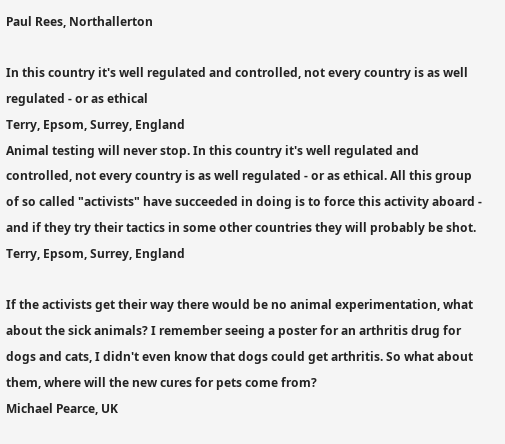Paul Rees, Northallerton

In this country it's well regulated and controlled, not every country is as well regulated - or as ethical
Terry, Epsom, Surrey, England
Animal testing will never stop. In this country it's well regulated and controlled, not every country is as well regulated - or as ethical. All this group of so called "activists" have succeeded in doing is to force this activity aboard - and if they try their tactics in some other countries they will probably be shot.
Terry, Epsom, Surrey, England

If the activists get their way there would be no animal experimentation, what about the sick animals? I remember seeing a poster for an arthritis drug for dogs and cats, I didn't even know that dogs could get arthritis. So what about them, where will the new cures for pets come from?
Michael Pearce, UK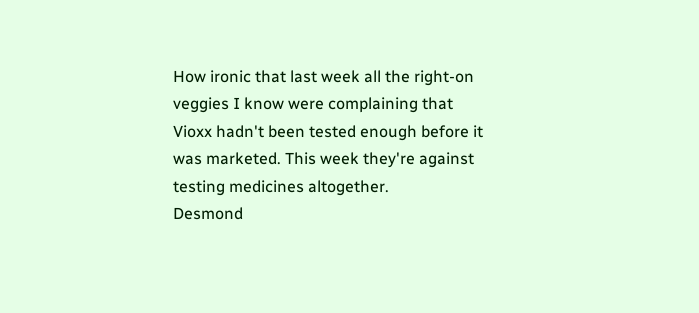How ironic that last week all the right-on veggies I know were complaining that Vioxx hadn't been tested enough before it was marketed. This week they're against testing medicines altogether.
Desmond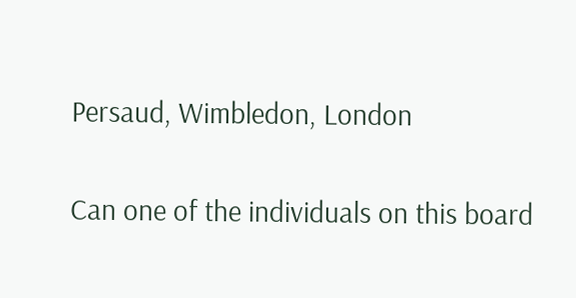Persaud, Wimbledon, London

Can one of the individuals on this board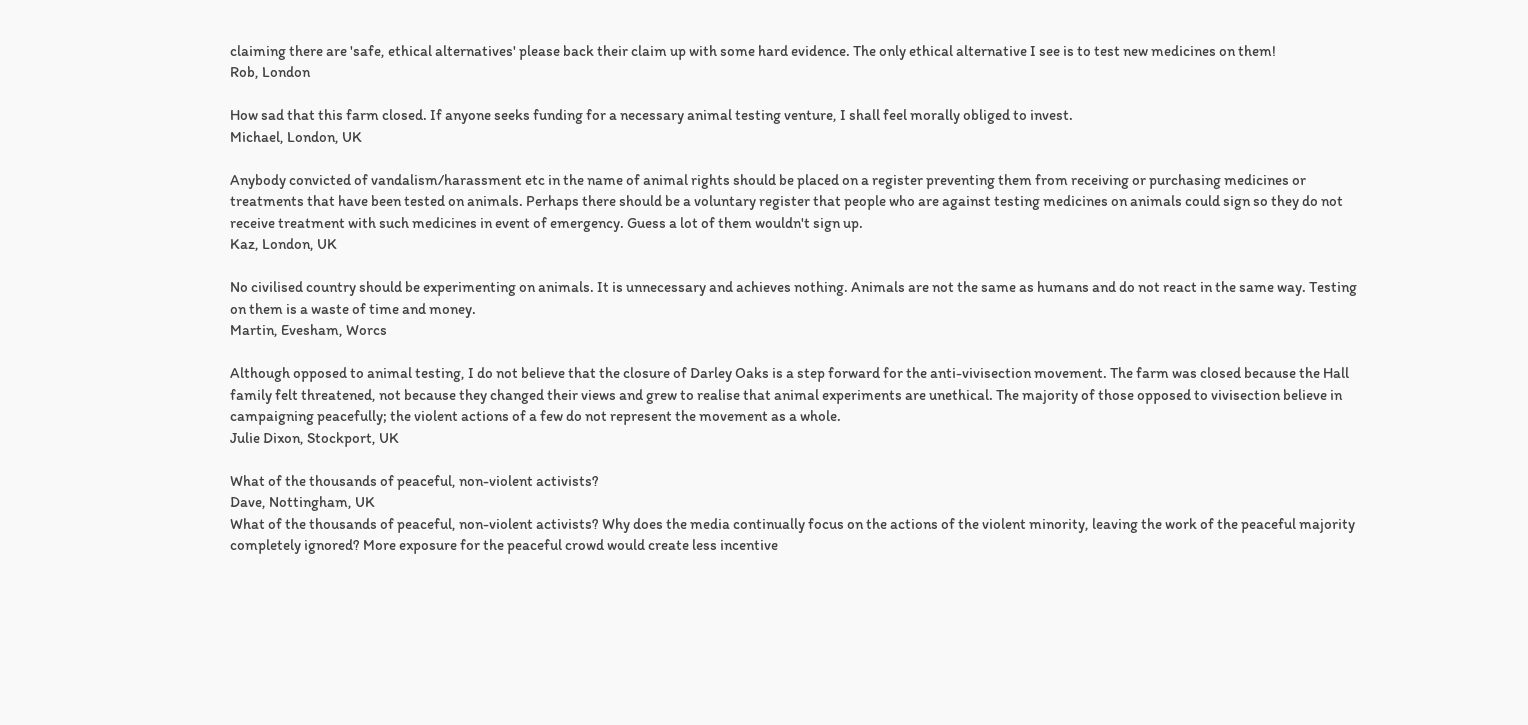claiming there are 'safe, ethical alternatives' please back their claim up with some hard evidence. The only ethical alternative I see is to test new medicines on them!
Rob, London

How sad that this farm closed. If anyone seeks funding for a necessary animal testing venture, I shall feel morally obliged to invest.
Michael, London, UK

Anybody convicted of vandalism/harassment etc in the name of animal rights should be placed on a register preventing them from receiving or purchasing medicines or treatments that have been tested on animals. Perhaps there should be a voluntary register that people who are against testing medicines on animals could sign so they do not receive treatment with such medicines in event of emergency. Guess a lot of them wouldn't sign up.
Kaz, London, UK

No civilised country should be experimenting on animals. It is unnecessary and achieves nothing. Animals are not the same as humans and do not react in the same way. Testing on them is a waste of time and money.
Martin, Evesham, Worcs

Although opposed to animal testing, I do not believe that the closure of Darley Oaks is a step forward for the anti-vivisection movement. The farm was closed because the Hall family felt threatened, not because they changed their views and grew to realise that animal experiments are unethical. The majority of those opposed to vivisection believe in campaigning peacefully; the violent actions of a few do not represent the movement as a whole.
Julie Dixon, Stockport, UK

What of the thousands of peaceful, non-violent activists?
Dave, Nottingham, UK
What of the thousands of peaceful, non-violent activists? Why does the media continually focus on the actions of the violent minority, leaving the work of the peaceful majority completely ignored? More exposure for the peaceful crowd would create less incentive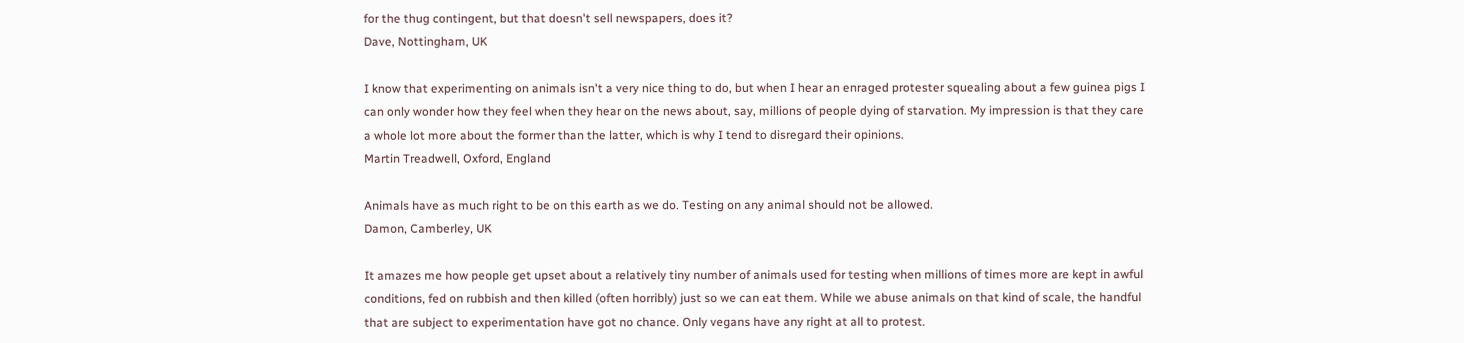for the thug contingent, but that doesn't sell newspapers, does it?
Dave, Nottingham, UK

I know that experimenting on animals isn't a very nice thing to do, but when I hear an enraged protester squealing about a few guinea pigs I can only wonder how they feel when they hear on the news about, say, millions of people dying of starvation. My impression is that they care a whole lot more about the former than the latter, which is why I tend to disregard their opinions.
Martin Treadwell, Oxford, England

Animals have as much right to be on this earth as we do. Testing on any animal should not be allowed.
Damon, Camberley, UK

It amazes me how people get upset about a relatively tiny number of animals used for testing when millions of times more are kept in awful conditions, fed on rubbish and then killed (often horribly) just so we can eat them. While we abuse animals on that kind of scale, the handful that are subject to experimentation have got no chance. Only vegans have any right at all to protest.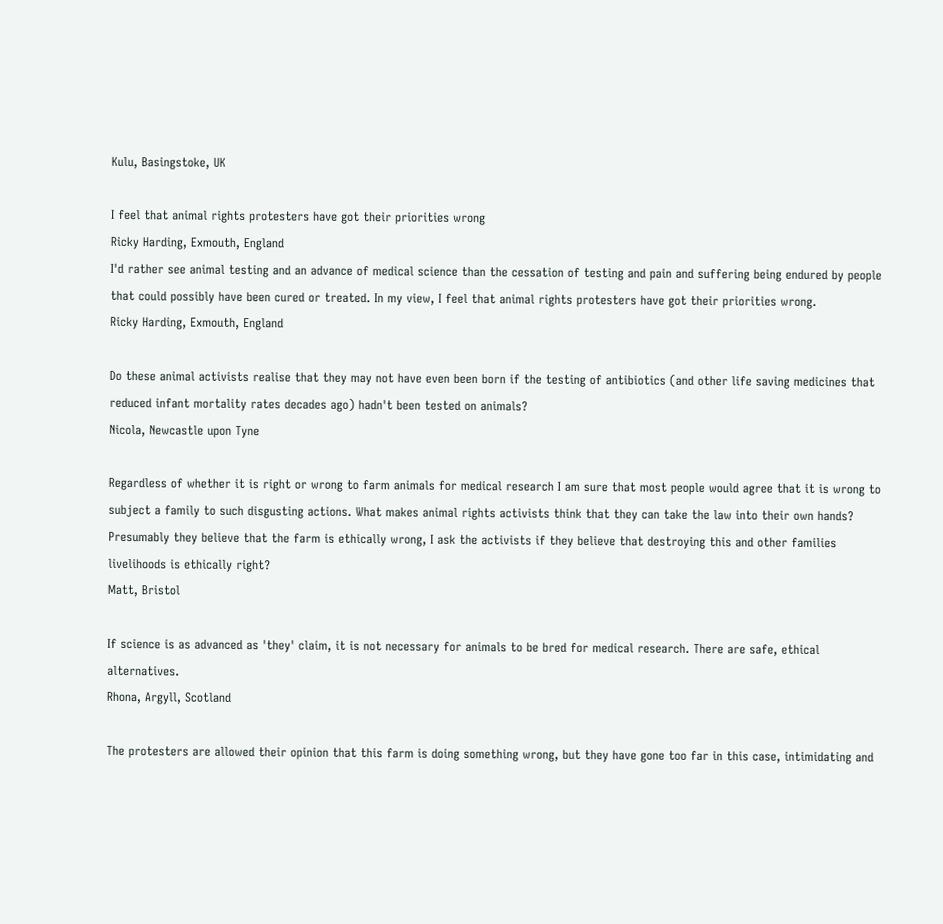Kulu, Basingstoke, UK

I feel that animal rights protesters have got their priorities wrong
Ricky Harding, Exmouth, England
I'd rather see animal testing and an advance of medical science than the cessation of testing and pain and suffering being endured by people that could possibly have been cured or treated. In my view, I feel that animal rights protesters have got their priorities wrong.
Ricky Harding, Exmouth, England

Do these animal activists realise that they may not have even been born if the testing of antibiotics (and other life saving medicines that reduced infant mortality rates decades ago) hadn't been tested on animals?
Nicola, Newcastle upon Tyne

Regardless of whether it is right or wrong to farm animals for medical research I am sure that most people would agree that it is wrong to subject a family to such disgusting actions. What makes animal rights activists think that they can take the law into their own hands? Presumably they believe that the farm is ethically wrong, I ask the activists if they believe that destroying this and other families livelihoods is ethically right?
Matt, Bristol

If science is as advanced as 'they' claim, it is not necessary for animals to be bred for medical research. There are safe, ethical alternatives.
Rhona, Argyll, Scotland

The protesters are allowed their opinion that this farm is doing something wrong, but they have gone too far in this case, intimidating and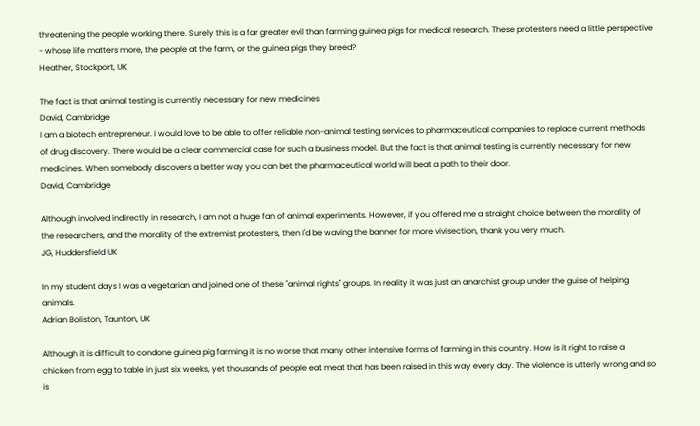threatening the people working there. Surely this is a far greater evil than farming guinea pigs for medical research. These protesters need a little perspective - whose life matters more, the people at the farm, or the guinea pigs they breed?
Heather, Stockport, UK

The fact is that animal testing is currently necessary for new medicines
David, Cambridge
I am a biotech entrepreneur. I would love to be able to offer reliable non-animal testing services to pharmaceutical companies to replace current methods of drug discovery. There would be a clear commercial case for such a business model. But the fact is that animal testing is currently necessary for new medicines. When somebody discovers a better way you can bet the pharmaceutical world will beat a path to their door.
David, Cambridge

Although involved indirectly in research, I am not a huge fan of animal experiments. However, if you offered me a straight choice between the morality of the researchers, and the morality of the extremist protesters, then I'd be waving the banner for more vivisection, thank you very much.
JG, Huddersfield UK

In my student days I was a vegetarian and joined one of these "animal rights" groups. In reality it was just an anarchist group under the guise of helping animals.
Adrian Boliston, Taunton, UK

Although it is difficult to condone guinea pig farming it is no worse that many other intensive forms of farming in this country. How is it right to raise a chicken from egg to table in just six weeks, yet thousands of people eat meat that has been raised in this way every day. The violence is utterly wrong and so is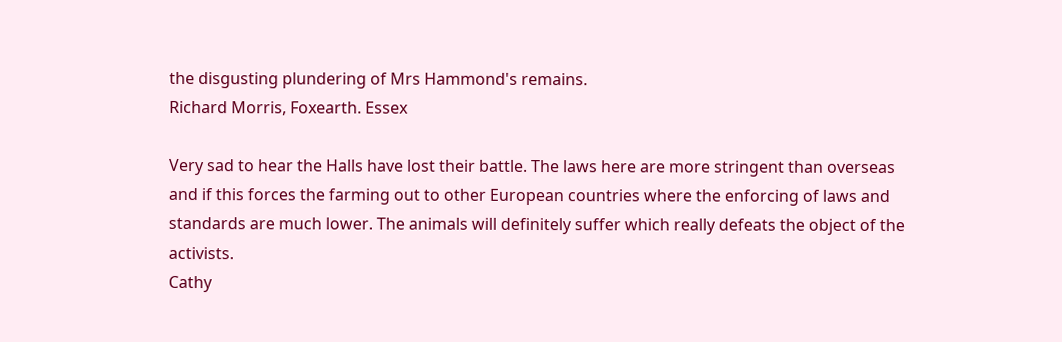the disgusting plundering of Mrs Hammond's remains.
Richard Morris, Foxearth. Essex

Very sad to hear the Halls have lost their battle. The laws here are more stringent than overseas and if this forces the farming out to other European countries where the enforcing of laws and standards are much lower. The animals will definitely suffer which really defeats the object of the activists.
Cathy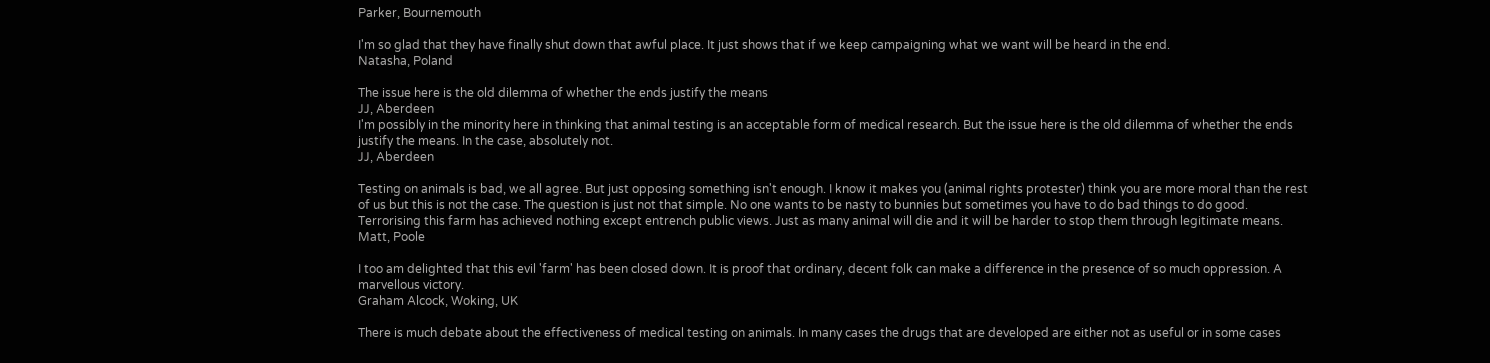Parker, Bournemouth

I'm so glad that they have finally shut down that awful place. It just shows that if we keep campaigning what we want will be heard in the end.
Natasha, Poland

The issue here is the old dilemma of whether the ends justify the means
JJ, Aberdeen
I'm possibly in the minority here in thinking that animal testing is an acceptable form of medical research. But the issue here is the old dilemma of whether the ends justify the means. In the case, absolutely not.
JJ, Aberdeen

Testing on animals is bad, we all agree. But just opposing something isn't enough. I know it makes you (animal rights protester) think you are more moral than the rest of us but this is not the case. The question is just not that simple. No one wants to be nasty to bunnies but sometimes you have to do bad things to do good. Terrorising this farm has achieved nothing except entrench public views. Just as many animal will die and it will be harder to stop them through legitimate means.
Matt, Poole

I too am delighted that this evil 'farm' has been closed down. It is proof that ordinary, decent folk can make a difference in the presence of so much oppression. A marvellous victory.
Graham Alcock, Woking, UK

There is much debate about the effectiveness of medical testing on animals. In many cases the drugs that are developed are either not as useful or in some cases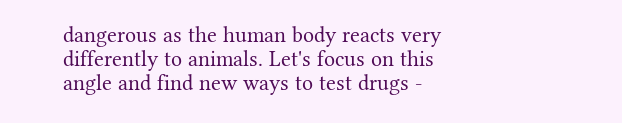dangerous as the human body reacts very differently to animals. Let's focus on this angle and find new ways to test drugs -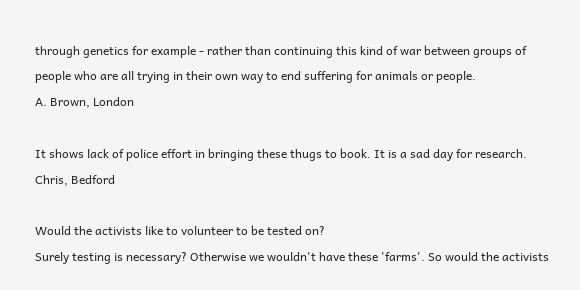through genetics for example - rather than continuing this kind of war between groups of people who are all trying in their own way to end suffering for animals or people.
A. Brown, London

It shows lack of police effort in bringing these thugs to book. It is a sad day for research.
Chris, Bedford

Would the activists like to volunteer to be tested on?
Surely testing is necessary? Otherwise we wouldn't have these 'farms'. So would the activists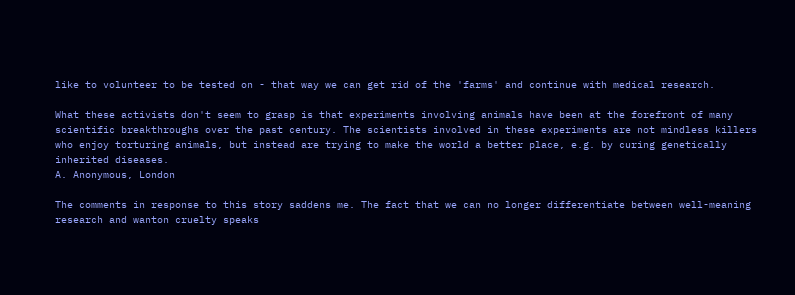like to volunteer to be tested on - that way we can get rid of the 'farms' and continue with medical research.

What these activists don't seem to grasp is that experiments involving animals have been at the forefront of many scientific breakthroughs over the past century. The scientists involved in these experiments are not mindless killers who enjoy torturing animals, but instead are trying to make the world a better place, e.g. by curing genetically inherited diseases.
A. Anonymous, London

The comments in response to this story saddens me. The fact that we can no longer differentiate between well-meaning research and wanton cruelty speaks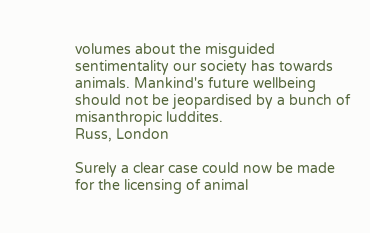volumes about the misguided sentimentality our society has towards animals. Mankind's future wellbeing should not be jeopardised by a bunch of misanthropic luddites.
Russ, London

Surely a clear case could now be made for the licensing of animal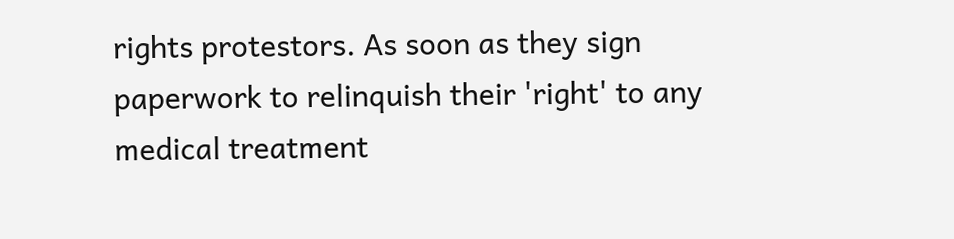rights protestors. As soon as they sign paperwork to relinquish their 'right' to any medical treatment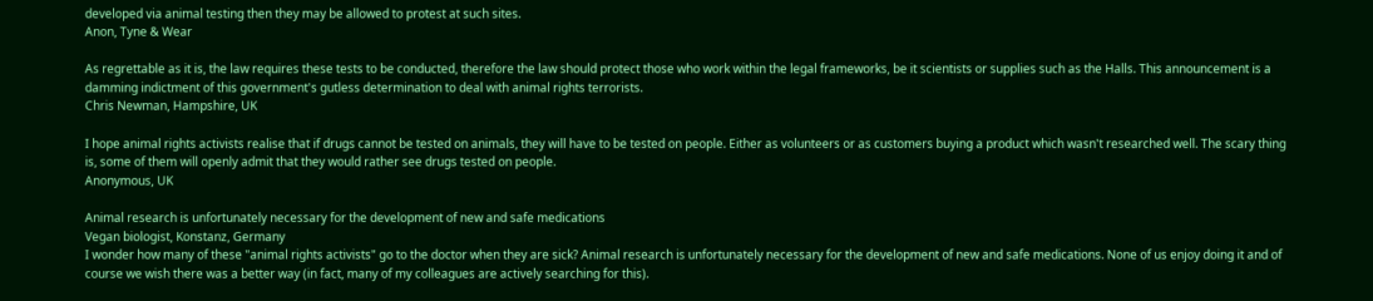developed via animal testing then they may be allowed to protest at such sites.
Anon, Tyne & Wear

As regrettable as it is, the law requires these tests to be conducted, therefore the law should protect those who work within the legal frameworks, be it scientists or supplies such as the Halls. This announcement is a damming indictment of this government's gutless determination to deal with animal rights terrorists.
Chris Newman, Hampshire, UK

I hope animal rights activists realise that if drugs cannot be tested on animals, they will have to be tested on people. Either as volunteers or as customers buying a product which wasn't researched well. The scary thing is, some of them will openly admit that they would rather see drugs tested on people.
Anonymous, UK

Animal research is unfortunately necessary for the development of new and safe medications
Vegan biologist, Konstanz, Germany
I wonder how many of these "animal rights activists" go to the doctor when they are sick? Animal research is unfortunately necessary for the development of new and safe medications. None of us enjoy doing it and of course we wish there was a better way (in fact, many of my colleagues are actively searching for this).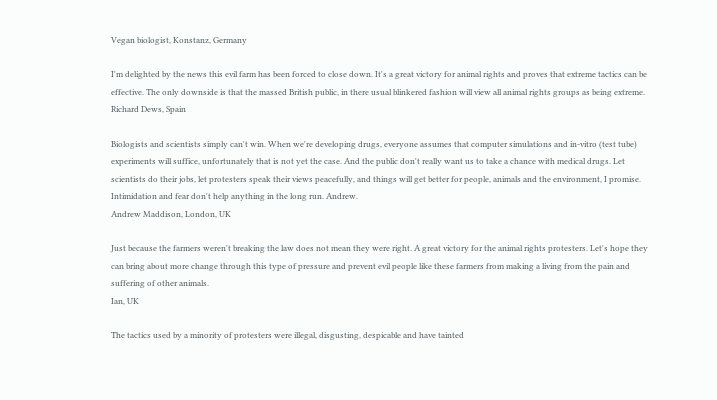Vegan biologist, Konstanz, Germany

I'm delighted by the news this evil farm has been forced to close down. It's a great victory for animal rights and proves that extreme tactics can be effective. The only downside is that the massed British public, in there usual blinkered fashion will view all animal rights groups as being extreme.
Richard Dews, Spain

Biologists and scientists simply can't win. When we're developing drugs, everyone assumes that computer simulations and in-vitro (test tube) experiments will suffice, unfortunately that is not yet the case. And the public don't really want us to take a chance with medical drugs. Let scientists do their jobs, let protesters speak their views peacefully, and things will get better for people, animals and the environment, I promise. Intimidation and fear don't help anything in the long run. Andrew.
Andrew Maddison, London, UK

Just because the farmers weren't breaking the law does not mean they were right. A great victory for the animal rights protesters. Let's hope they can bring about more change through this type of pressure and prevent evil people like these farmers from making a living from the pain and suffering of other animals.
Ian, UK

The tactics used by a minority of protesters were illegal, disgusting, despicable and have tainted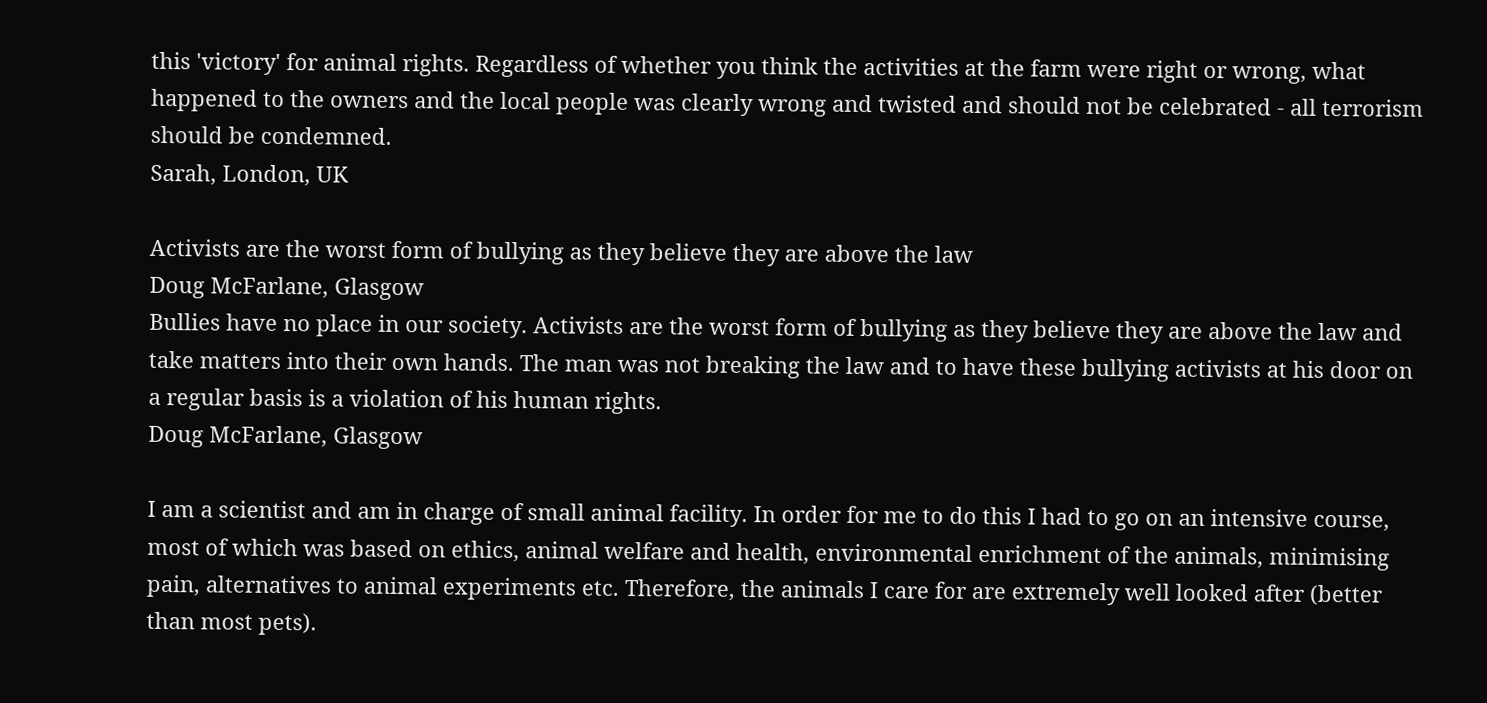this 'victory' for animal rights. Regardless of whether you think the activities at the farm were right or wrong, what happened to the owners and the local people was clearly wrong and twisted and should not be celebrated - all terrorism should be condemned.
Sarah, London, UK

Activists are the worst form of bullying as they believe they are above the law
Doug McFarlane, Glasgow
Bullies have no place in our society. Activists are the worst form of bullying as they believe they are above the law and take matters into their own hands. The man was not breaking the law and to have these bullying activists at his door on a regular basis is a violation of his human rights.
Doug McFarlane, Glasgow

I am a scientist and am in charge of small animal facility. In order for me to do this I had to go on an intensive course, most of which was based on ethics, animal welfare and health, environmental enrichment of the animals, minimising pain, alternatives to animal experiments etc. Therefore, the animals I care for are extremely well looked after (better than most pets).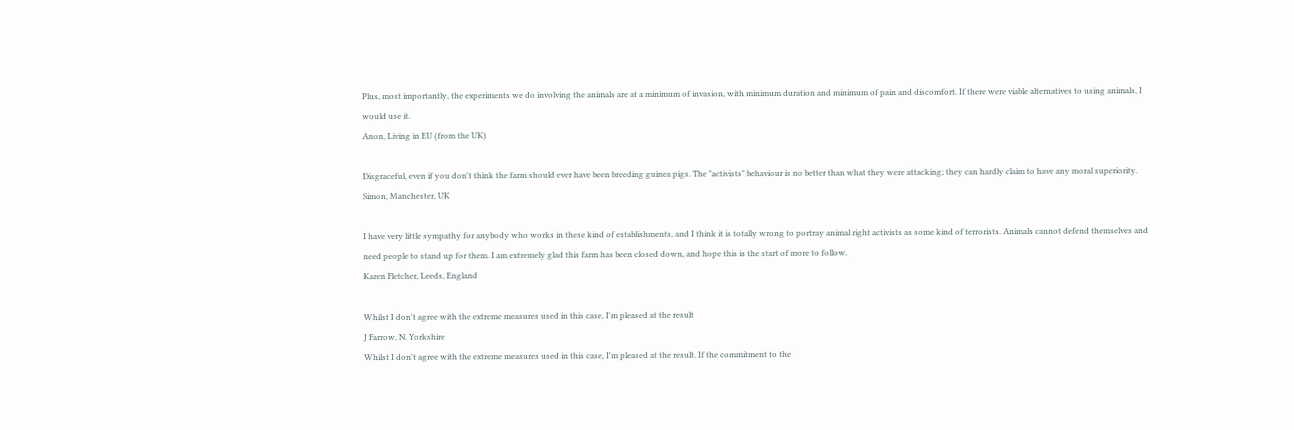Plus, most importantly, the experiments we do involving the animals are at a minimum of invasion, with minimum duration and minimum of pain and discomfort. If there were viable alternatives to using animals, I would use it.
Anon, Living in EU (from the UK)

Disgraceful, even if you don't think the farm should ever have been breeding guinea pigs. The "activists" behaviour is no better than what they were attacking; they can hardly claim to have any moral superiority.
Simon, Manchester, UK

I have very little sympathy for anybody who works in these kind of establishments, and I think it is totally wrong to portray animal right activists as some kind of terrorists. Animals cannot defend themselves and need people to stand up for them. I am extremely glad this farm has been closed down, and hope this is the start of more to follow.
Karen Fletcher, Leeds, England

Whilst I don't agree with the extreme measures used in this case, I'm pleased at the result
J Farrow, N. Yorkshire
Whilst I don't agree with the extreme measures used in this case, I'm pleased at the result. If the commitment to the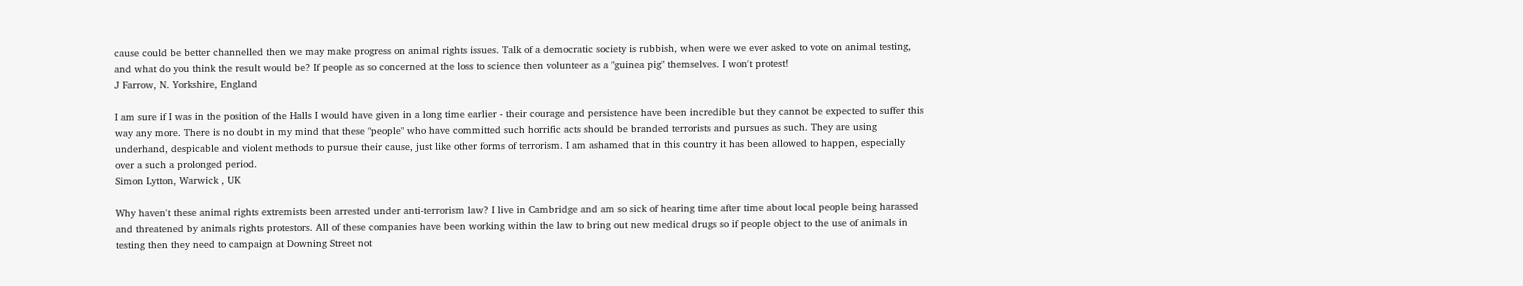cause could be better channelled then we may make progress on animal rights issues. Talk of a democratic society is rubbish, when were we ever asked to vote on animal testing, and what do you think the result would be? If people as so concerned at the loss to science then volunteer as a "guinea pig" themselves. I won't protest!
J Farrow, N. Yorkshire, England

I am sure if I was in the position of the Halls I would have given in a long time earlier - their courage and persistence have been incredible but they cannot be expected to suffer this way any more. There is no doubt in my mind that these "people" who have committed such horrific acts should be branded terrorists and pursues as such. They are using underhand, despicable and violent methods to pursue their cause, just like other forms of terrorism. I am ashamed that in this country it has been allowed to happen, especially over a such a prolonged period.
Simon Lytton, Warwick , UK

Why haven't these animal rights extremists been arrested under anti-terrorism law? I live in Cambridge and am so sick of hearing time after time about local people being harassed and threatened by animals rights protestors. All of these companies have been working within the law to bring out new medical drugs so if people object to the use of animals in testing then they need to campaign at Downing Street not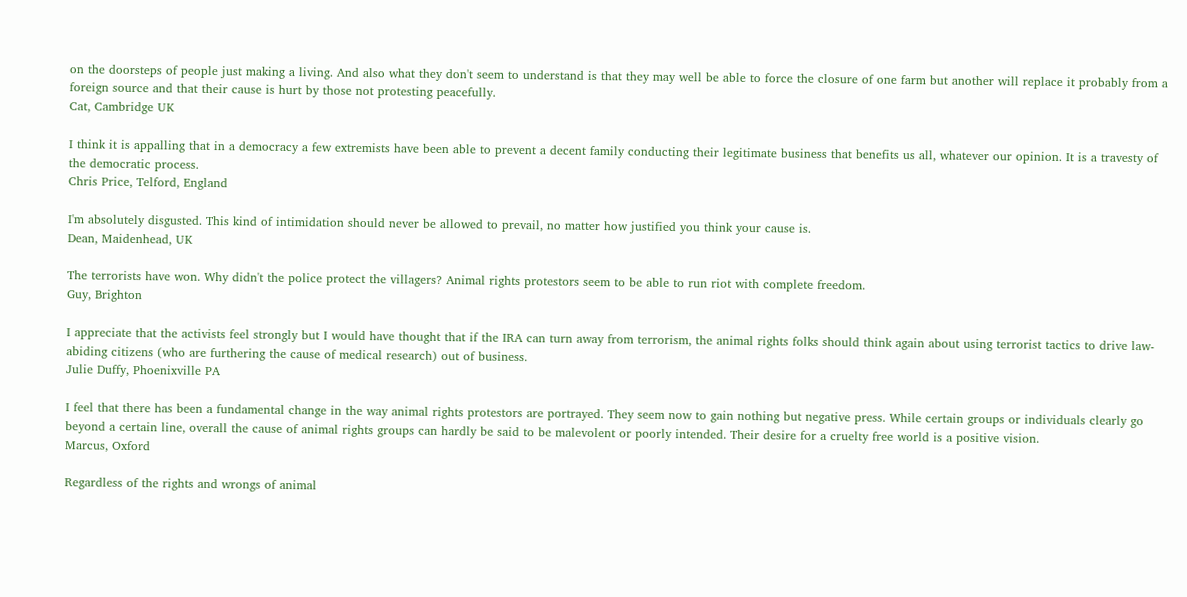on the doorsteps of people just making a living. And also what they don't seem to understand is that they may well be able to force the closure of one farm but another will replace it probably from a foreign source and that their cause is hurt by those not protesting peacefully.
Cat, Cambridge UK

I think it is appalling that in a democracy a few extremists have been able to prevent a decent family conducting their legitimate business that benefits us all, whatever our opinion. It is a travesty of the democratic process.
Chris Price, Telford, England

I'm absolutely disgusted. This kind of intimidation should never be allowed to prevail, no matter how justified you think your cause is.
Dean, Maidenhead, UK

The terrorists have won. Why didn't the police protect the villagers? Animal rights protestors seem to be able to run riot with complete freedom.
Guy, Brighton

I appreciate that the activists feel strongly but I would have thought that if the IRA can turn away from terrorism, the animal rights folks should think again about using terrorist tactics to drive law-abiding citizens (who are furthering the cause of medical research) out of business.
Julie Duffy, Phoenixville PA

I feel that there has been a fundamental change in the way animal rights protestors are portrayed. They seem now to gain nothing but negative press. While certain groups or individuals clearly go beyond a certain line, overall the cause of animal rights groups can hardly be said to be malevolent or poorly intended. Their desire for a cruelty free world is a positive vision.
Marcus, Oxford

Regardless of the rights and wrongs of animal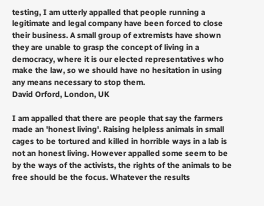testing, I am utterly appalled that people running a legitimate and legal company have been forced to close their business. A small group of extremists have shown they are unable to grasp the concept of living in a democracy, where it is our elected representatives who make the law, so we should have no hesitation in using any means necessary to stop them.
David Orford, London, UK

I am appalled that there are people that say the farmers made an 'honest living'. Raising helpless animals in small cages to be tortured and killed in horrible ways in a lab is not an honest living. However appalled some seem to be by the ways of the activists, the rights of the animals to be free should be the focus. Whatever the results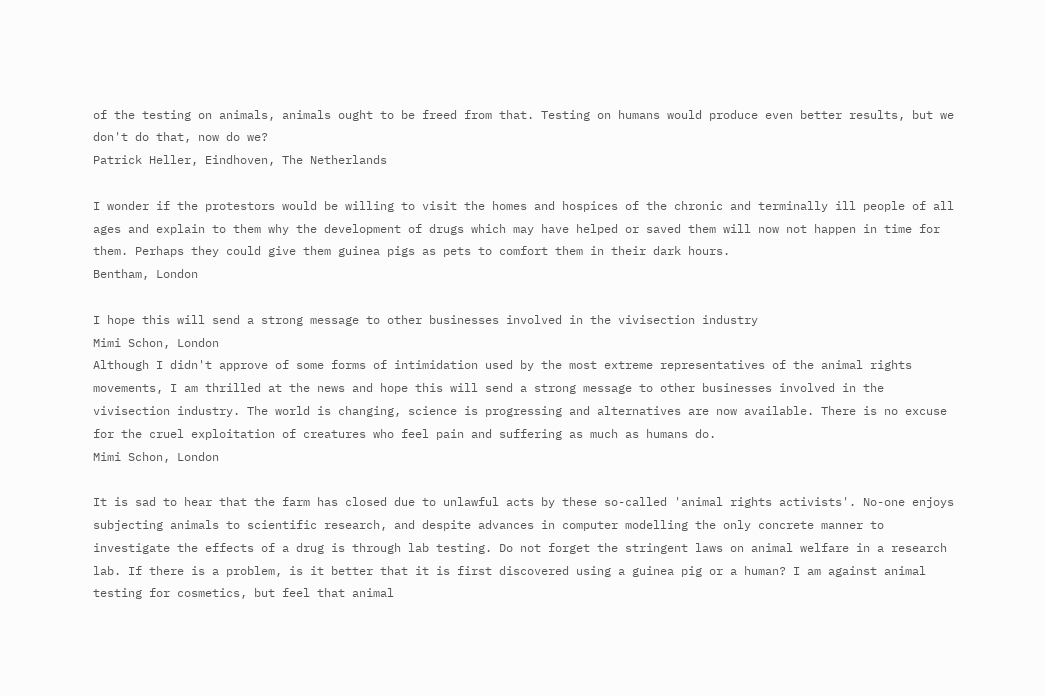of the testing on animals, animals ought to be freed from that. Testing on humans would produce even better results, but we don't do that, now do we?
Patrick Heller, Eindhoven, The Netherlands

I wonder if the protestors would be willing to visit the homes and hospices of the chronic and terminally ill people of all ages and explain to them why the development of drugs which may have helped or saved them will now not happen in time for them. Perhaps they could give them guinea pigs as pets to comfort them in their dark hours.
Bentham, London

I hope this will send a strong message to other businesses involved in the vivisection industry
Mimi Schon, London
Although I didn't approve of some forms of intimidation used by the most extreme representatives of the animal rights movements, I am thrilled at the news and hope this will send a strong message to other businesses involved in the vivisection industry. The world is changing, science is progressing and alternatives are now available. There is no excuse for the cruel exploitation of creatures who feel pain and suffering as much as humans do.
Mimi Schon, London

It is sad to hear that the farm has closed due to unlawful acts by these so-called 'animal rights activists'. No-one enjoys subjecting animals to scientific research, and despite advances in computer modelling the only concrete manner to investigate the effects of a drug is through lab testing. Do not forget the stringent laws on animal welfare in a research lab. If there is a problem, is it better that it is first discovered using a guinea pig or a human? I am against animal testing for cosmetics, but feel that animal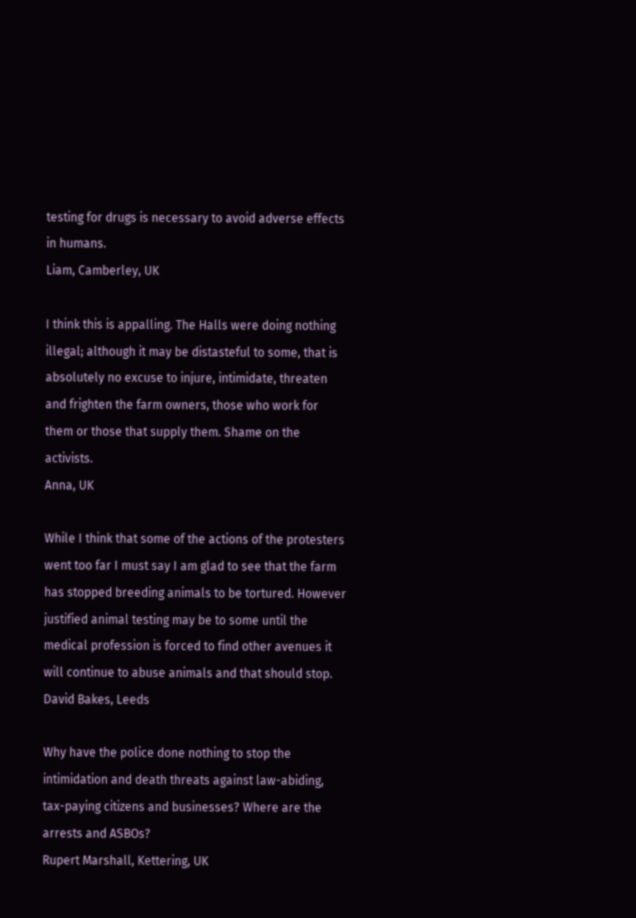testing for drugs is necessary to avoid adverse effects in humans.
Liam, Camberley, UK

I think this is appalling. The Halls were doing nothing illegal; although it may be distasteful to some, that is absolutely no excuse to injure, intimidate, threaten and frighten the farm owners, those who work for them or those that supply them. Shame on the activists.
Anna, UK

While I think that some of the actions of the protesters went too far I must say I am glad to see that the farm has stopped breeding animals to be tortured. However justified animal testing may be to some until the medical profession is forced to find other avenues it will continue to abuse animals and that should stop.
David Bakes, Leeds

Why have the police done nothing to stop the intimidation and death threats against law-abiding, tax-paying citizens and businesses? Where are the arrests and ASBOs?
Rupert Marshall, Kettering, UK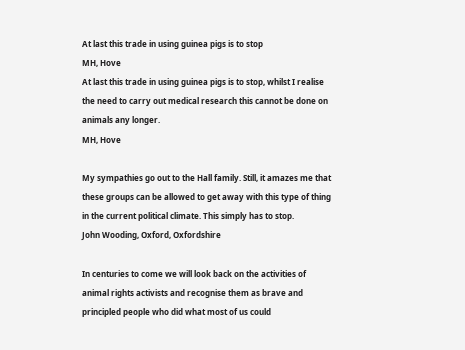At last this trade in using guinea pigs is to stop
MH, Hove
At last this trade in using guinea pigs is to stop, whilst I realise the need to carry out medical research this cannot be done on animals any longer.
MH, Hove

My sympathies go out to the Hall family. Still, it amazes me that these groups can be allowed to get away with this type of thing in the current political climate. This simply has to stop.
John Wooding, Oxford, Oxfordshire

In centuries to come we will look back on the activities of animal rights activists and recognise them as brave and principled people who did what most of us could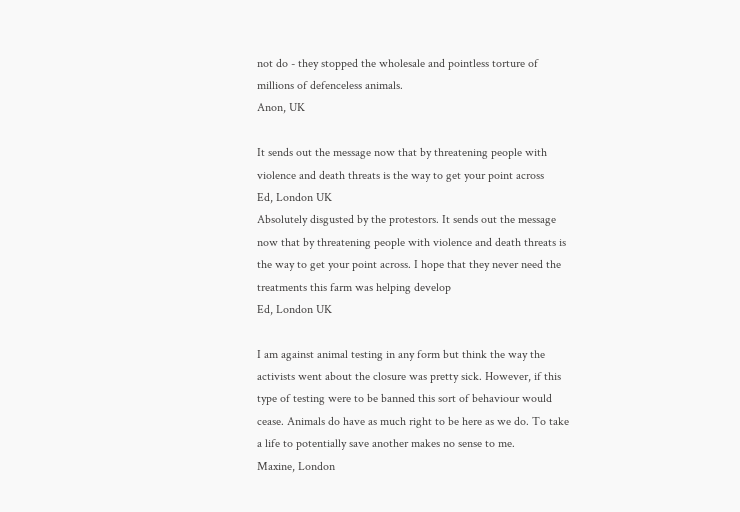not do - they stopped the wholesale and pointless torture of millions of defenceless animals.
Anon, UK

It sends out the message now that by threatening people with violence and death threats is the way to get your point across
Ed, London UK
Absolutely disgusted by the protestors. It sends out the message now that by threatening people with violence and death threats is the way to get your point across. I hope that they never need the treatments this farm was helping develop
Ed, London UK

I am against animal testing in any form but think the way the activists went about the closure was pretty sick. However, if this type of testing were to be banned this sort of behaviour would cease. Animals do have as much right to be here as we do. To take a life to potentially save another makes no sense to me.
Maxine, London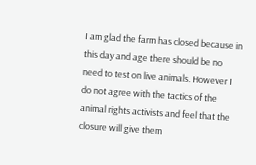I am glad the farm has closed because in this day and age there should be no need to test on live animals. However I do not agree with the tactics of the animal rights activists and feel that the closure will give them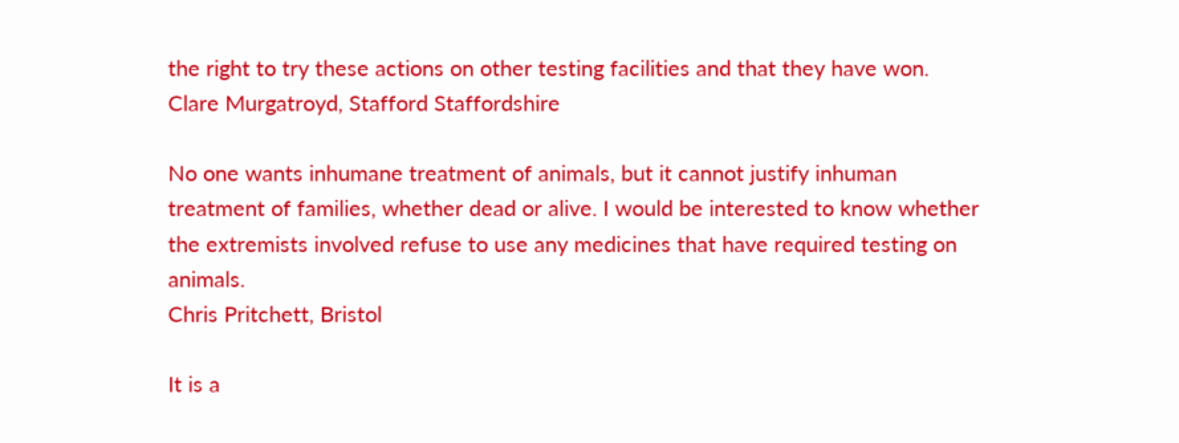the right to try these actions on other testing facilities and that they have won.
Clare Murgatroyd, Stafford Staffordshire

No one wants inhumane treatment of animals, but it cannot justify inhuman treatment of families, whether dead or alive. I would be interested to know whether the extremists involved refuse to use any medicines that have required testing on animals.
Chris Pritchett, Bristol

It is a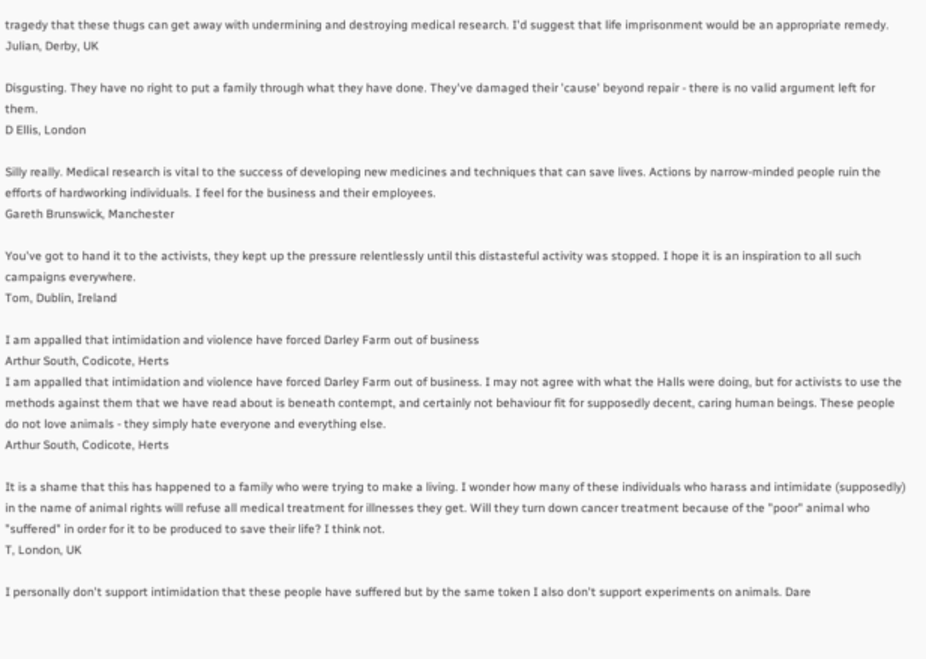tragedy that these thugs can get away with undermining and destroying medical research. I'd suggest that life imprisonment would be an appropriate remedy.
Julian, Derby, UK

Disgusting. They have no right to put a family through what they have done. They've damaged their 'cause' beyond repair - there is no valid argument left for them.
D Ellis, London

Silly really. Medical research is vital to the success of developing new medicines and techniques that can save lives. Actions by narrow-minded people ruin the efforts of hardworking individuals. I feel for the business and their employees.
Gareth Brunswick, Manchester

You've got to hand it to the activists, they kept up the pressure relentlessly until this distasteful activity was stopped. I hope it is an inspiration to all such campaigns everywhere.
Tom, Dublin, Ireland

I am appalled that intimidation and violence have forced Darley Farm out of business
Arthur South, Codicote, Herts
I am appalled that intimidation and violence have forced Darley Farm out of business. I may not agree with what the Halls were doing, but for activists to use the methods against them that we have read about is beneath contempt, and certainly not behaviour fit for supposedly decent, caring human beings. These people do not love animals - they simply hate everyone and everything else.
Arthur South, Codicote, Herts

It is a shame that this has happened to a family who were trying to make a living. I wonder how many of these individuals who harass and intimidate (supposedly) in the name of animal rights will refuse all medical treatment for illnesses they get. Will they turn down cancer treatment because of the "poor" animal who "suffered" in order for it to be produced to save their life? I think not.
T, London, UK

I personally don't support intimidation that these people have suffered but by the same token I also don't support experiments on animals. Dare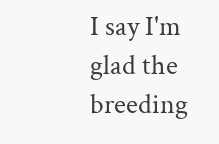I say I'm glad the breeding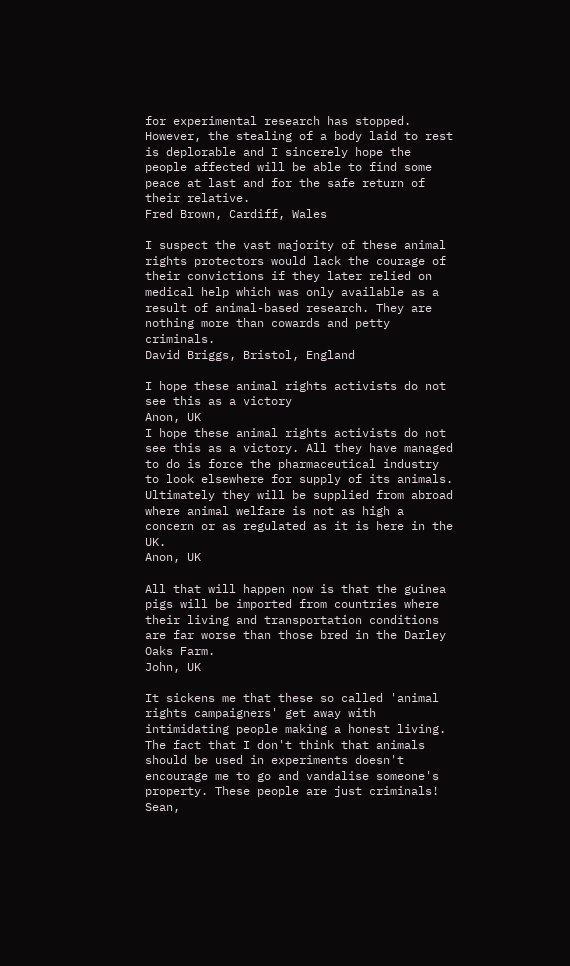for experimental research has stopped. However, the stealing of a body laid to rest is deplorable and I sincerely hope the people affected will be able to find some peace at last and for the safe return of their relative.
Fred Brown, Cardiff, Wales

I suspect the vast majority of these animal rights protectors would lack the courage of their convictions if they later relied on medical help which was only available as a result of animal-based research. They are nothing more than cowards and petty criminals.
David Briggs, Bristol, England

I hope these animal rights activists do not see this as a victory
Anon, UK
I hope these animal rights activists do not see this as a victory. All they have managed to do is force the pharmaceutical industry to look elsewhere for supply of its animals. Ultimately they will be supplied from abroad where animal welfare is not as high a concern or as regulated as it is here in the UK.
Anon, UK

All that will happen now is that the guinea pigs will be imported from countries where their living and transportation conditions are far worse than those bred in the Darley Oaks Farm.
John, UK

It sickens me that these so called 'animal rights campaigners' get away with intimidating people making a honest living. The fact that I don't think that animals should be used in experiments doesn't encourage me to go and vandalise someone's property. These people are just criminals!
Sean,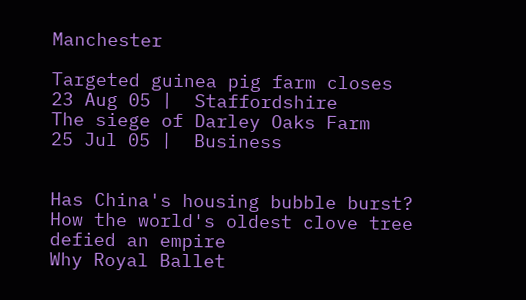Manchester

Targeted guinea pig farm closes
23 Aug 05 |  Staffordshire
The siege of Darley Oaks Farm
25 Jul 05 |  Business


Has China's housing bubble burst?
How the world's oldest clove tree defied an empire
Why Royal Ballet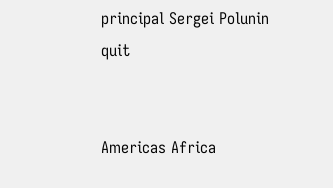principal Sergei Polunin quit


Americas Africa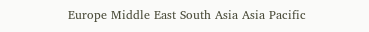Europe Middle East South Asia Asia Pacific